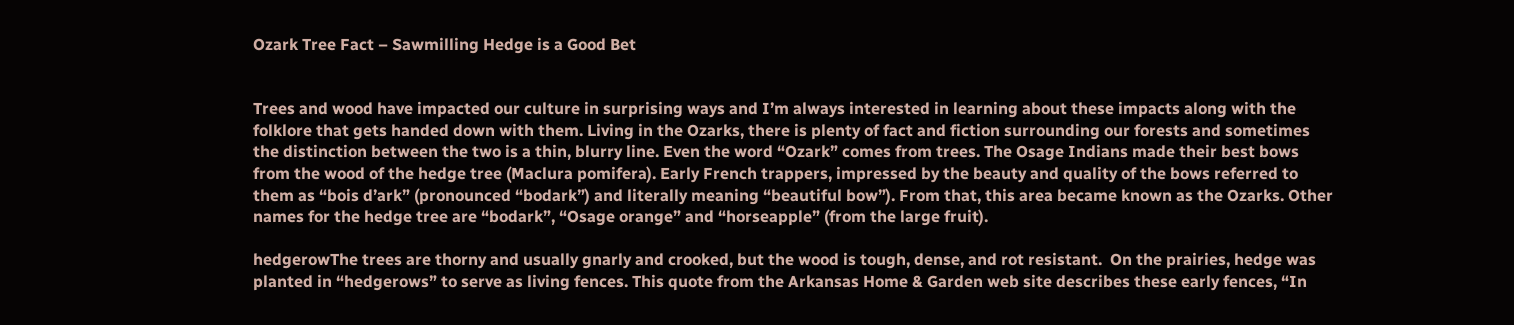Ozark Tree Fact – Sawmilling Hedge is a Good Bet


Trees and wood have impacted our culture in surprising ways and I’m always interested in learning about these impacts along with the folklore that gets handed down with them. Living in the Ozarks, there is plenty of fact and fiction surrounding our forests and sometimes the distinction between the two is a thin, blurry line. Even the word “Ozark” comes from trees. The Osage Indians made their best bows from the wood of the hedge tree (Maclura pomifera). Early French trappers, impressed by the beauty and quality of the bows referred to them as “bois d’ark” (pronounced “bodark”) and literally meaning “beautiful bow”). From that, this area became known as the Ozarks. Other names for the hedge tree are “bodark”, “Osage orange” and “horseapple” (from the large fruit).

hedgerowThe trees are thorny and usually gnarly and crooked, but the wood is tough, dense, and rot resistant.  On the prairies, hedge was planted in “hedgerows” to serve as living fences. This quote from the Arkansas Home & Garden web site describes these early fences, “In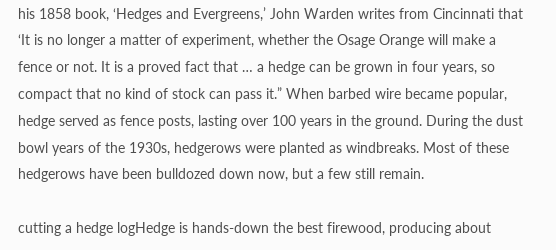his 1858 book, ‘Hedges and Evergreens,’ John Warden writes from Cincinnati that ‘It is no longer a matter of experiment, whether the Osage Orange will make a fence or not. It is a proved fact that … a hedge can be grown in four years, so compact that no kind of stock can pass it.” When barbed wire became popular, hedge served as fence posts, lasting over 100 years in the ground. During the dust bowl years of the 1930s, hedgerows were planted as windbreaks. Most of these hedgerows have been bulldozed down now, but a few still remain.

cutting a hedge logHedge is hands-down the best firewood, producing about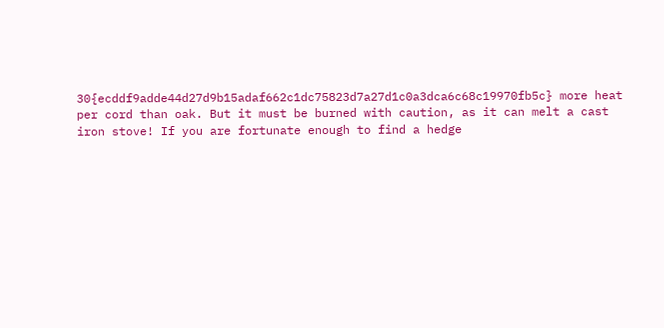30{ecddf9adde44d27d9b15adaf662c1dc75823d7a27d1c0a3dca6c68c19970fb5c} more heat per cord than oak. But it must be burned with caution, as it can melt a cast iron stove! If you are fortunate enough to find a hedge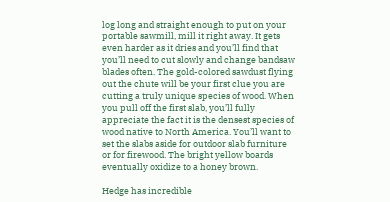log long and straight enough to put on your portable sawmill, mill it right away. It gets even harder as it dries and you’ll find that you’ll need to cut slowly and change bandsaw blades often. The gold-colored sawdust flying out the chute will be your first clue you are cutting a truly unique species of wood. When you pull off the first slab, you’ll fully appreciate the fact it is the densest species of wood native to North America. You’ll want to set the slabs aside for outdoor slab furniture or for firewood. The bright yellow boards eventually oxidize to a honey brown.

Hedge has incredible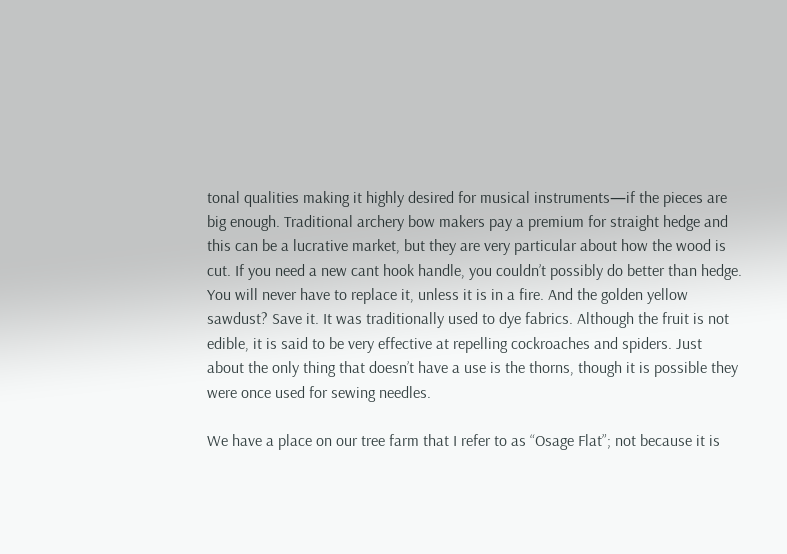tonal qualities making it highly desired for musical instruments—if the pieces are big enough. Traditional archery bow makers pay a premium for straight hedge and this can be a lucrative market, but they are very particular about how the wood is cut. If you need a new cant hook handle, you couldn’t possibly do better than hedge. You will never have to replace it, unless it is in a fire. And the golden yellow sawdust? Save it. It was traditionally used to dye fabrics. Although the fruit is not edible, it is said to be very effective at repelling cockroaches and spiders. Just about the only thing that doesn’t have a use is the thorns, though it is possible they were once used for sewing needles.

We have a place on our tree farm that I refer to as “Osage Flat”; not because it is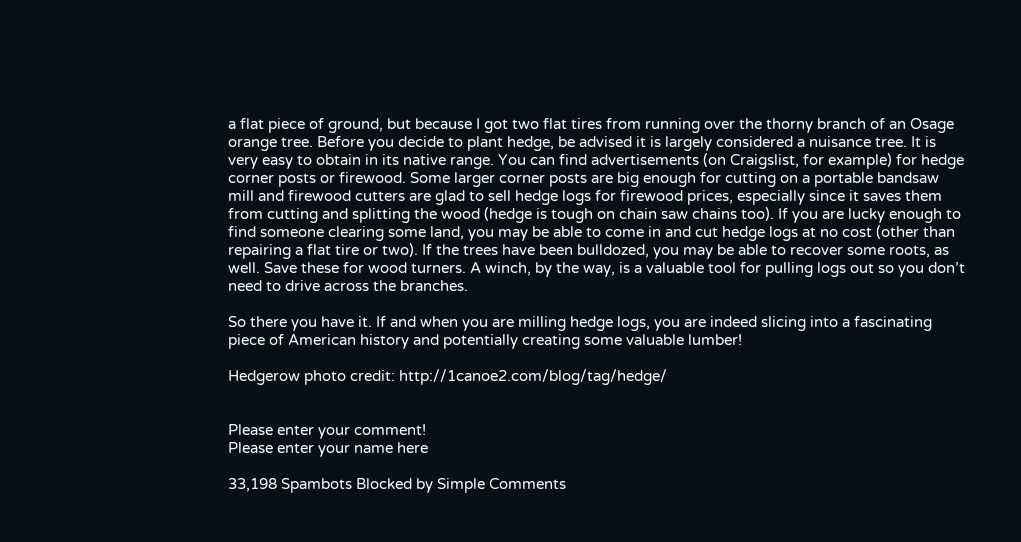a flat piece of ground, but because I got two flat tires from running over the thorny branch of an Osage orange tree. Before you decide to plant hedge, be advised it is largely considered a nuisance tree. It is very easy to obtain in its native range. You can find advertisements (on Craigslist, for example) for hedge corner posts or firewood. Some larger corner posts are big enough for cutting on a portable bandsaw mill and firewood cutters are glad to sell hedge logs for firewood prices, especially since it saves them from cutting and splitting the wood (hedge is tough on chain saw chains too). If you are lucky enough to find someone clearing some land, you may be able to come in and cut hedge logs at no cost (other than repairing a flat tire or two). If the trees have been bulldozed, you may be able to recover some roots, as well. Save these for wood turners. A winch, by the way, is a valuable tool for pulling logs out so you don’t need to drive across the branches.

So there you have it. If and when you are milling hedge logs, you are indeed slicing into a fascinating piece of American history and potentially creating some valuable lumber!

Hedgerow photo credit: http://1canoe2.com/blog/tag/hedge/


Please enter your comment!
Please enter your name here

33,198 Spambots Blocked by Simple Comments